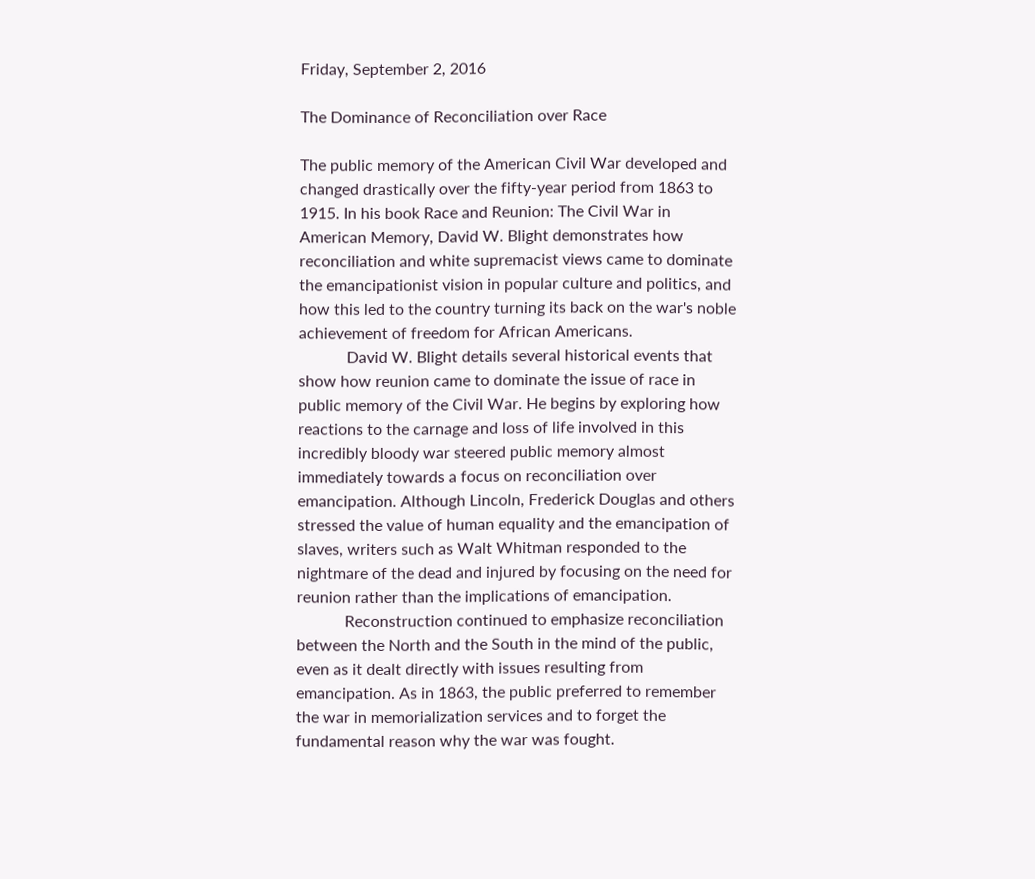Friday, September 2, 2016

The Dominance of Reconciliation over Race

The public memory of the American Civil War developed and changed drastically over the fifty-year period from 1863 to 1915. In his book Race and Reunion: The Civil War in American Memory, David W. Blight demonstrates how reconciliation and white supremacist views came to dominate the emancipationist vision in popular culture and politics, and how this led to the country turning its back on the war's noble achievement of freedom for African Americans.
            David W. Blight details several historical events that show how reunion came to dominate the issue of race in public memory of the Civil War. He begins by exploring how reactions to the carnage and loss of life involved in this incredibly bloody war steered public memory almost immediately towards a focus on reconciliation over emancipation. Although Lincoln, Frederick Douglas and others stressed the value of human equality and the emancipation of slaves, writers such as Walt Whitman responded to the nightmare of the dead and injured by focusing on the need for reunion rather than the implications of emancipation.
            Reconstruction continued to emphasize reconciliation between the North and the South in the mind of the public, even as it dealt directly with issues resulting from emancipation. As in 1863, the public preferred to remember the war in memorialization services and to forget the fundamental reason why the war was fought.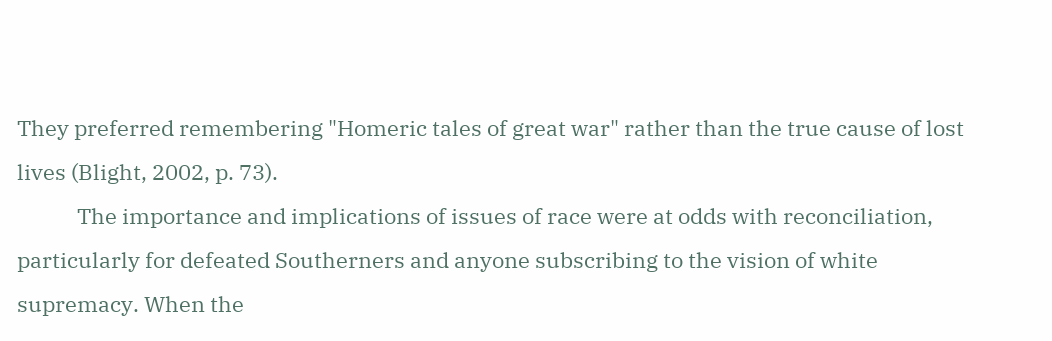They preferred remembering "Homeric tales of great war" rather than the true cause of lost lives (Blight, 2002, p. 73).
            The importance and implications of issues of race were at odds with reconciliation, particularly for defeated Southerners and anyone subscribing to the vision of white supremacy. When the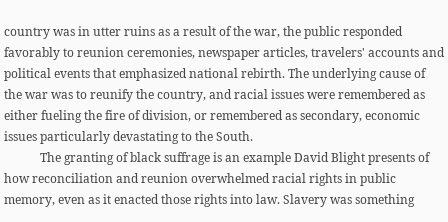country was in utter ruins as a result of the war, the public responded favorably to reunion ceremonies, newspaper articles, travelers' accounts and political events that emphasized national rebirth. The underlying cause of the war was to reunify the country, and racial issues were remembered as either fueling the fire of division, or remembered as secondary, economic issues particularly devastating to the South.
            The granting of black suffrage is an example David Blight presents of how reconciliation and reunion overwhelmed racial rights in public memory, even as it enacted those rights into law. Slavery was something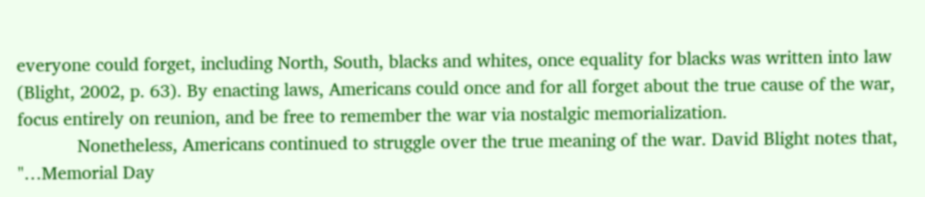everyone could forget, including North, South, blacks and whites, once equality for blacks was written into law (Blight, 2002, p. 63). By enacting laws, Americans could once and for all forget about the true cause of the war, focus entirely on reunion, and be free to remember the war via nostalgic memorialization.
            Nonetheless, Americans continued to struggle over the true meaning of the war. David Blight notes that, "…Memorial Day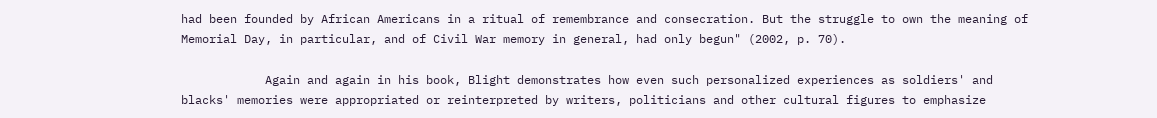had been founded by African Americans in a ritual of remembrance and consecration. But the struggle to own the meaning of Memorial Day, in particular, and of Civil War memory in general, had only begun" (2002, p. 70).

            Again and again in his book, Blight demonstrates how even such personalized experiences as soldiers' and blacks' memories were appropriated or reinterpreted by writers, politicians and other cultural figures to emphasize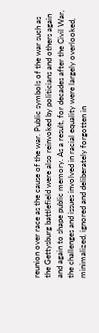reunion over race as the cause of the war. Public symbols of the war such as the Gettysburg battlefield were also reinvoked by politicians and others again and again to shape public memory. As a result, for decades after the Civil War, the challenges and issues involved in racial equality were largely overlooked, minimalized, ignored and deliberately forgotten in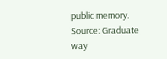public memory.
Source: Graduate way